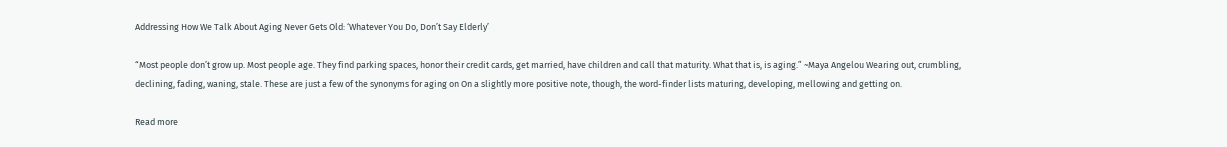Addressing How We Talk About Aging Never Gets Old: ‘Whatever You Do, Don’t Say Elderly’

“Most people don’t grow up. Most people age. They find parking spaces, honor their credit cards, get married, have children and call that maturity. What that is, is aging.” ~Maya Angelou Wearing out, crumbling, declining, fading, waning, stale. These are just a few of the synonyms for aging on On a slightly more positive note, though, the word-finder lists maturing, developing, mellowing and getting on.

Read more